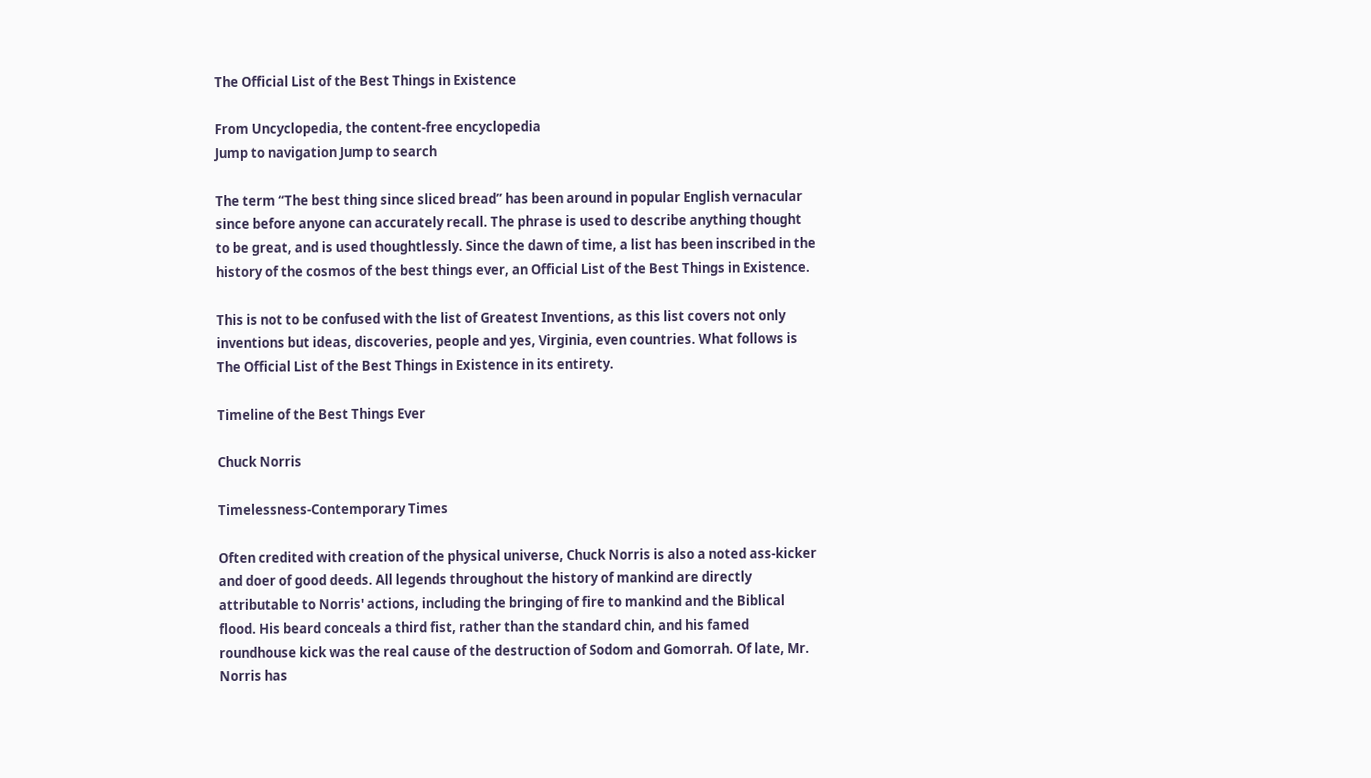The Official List of the Best Things in Existence

From Uncyclopedia, the content-free encyclopedia
Jump to navigation Jump to search

The term “The best thing since sliced bread” has been around in popular English vernacular since before anyone can accurately recall. The phrase is used to describe anything thought to be great, and is used thoughtlessly. Since the dawn of time, a list has been inscribed in the history of the cosmos of the best things ever, an Official List of the Best Things in Existence.

This is not to be confused with the list of Greatest Inventions, as this list covers not only inventions but ideas, discoveries, people and yes, Virginia, even countries. What follows is The Official List of the Best Things in Existence in its entirety.

Timeline of the Best Things Ever

Chuck Norris

Timelessness-Contemporary Times

Often credited with creation of the physical universe, Chuck Norris is also a noted ass-kicker and doer of good deeds. All legends throughout the history of mankind are directly attributable to Norris' actions, including the bringing of fire to mankind and the Biblical flood. His beard conceals a third fist, rather than the standard chin, and his famed roundhouse kick was the real cause of the destruction of Sodom and Gomorrah. Of late, Mr. Norris has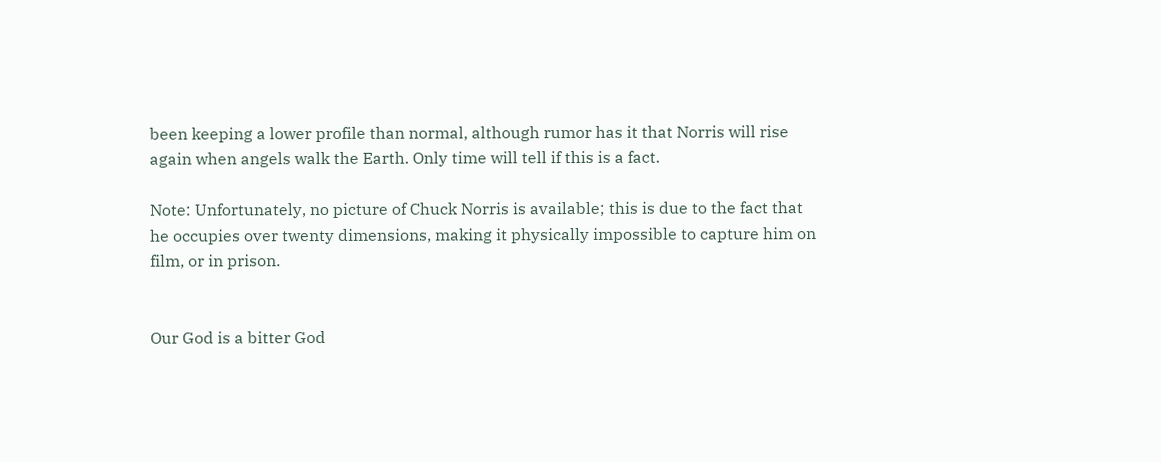been keeping a lower profile than normal, although rumor has it that Norris will rise again when angels walk the Earth. Only time will tell if this is a fact.

Note: Unfortunately, no picture of Chuck Norris is available; this is due to the fact that he occupies over twenty dimensions, making it physically impossible to capture him on film, or in prison.


Our God is a bitter God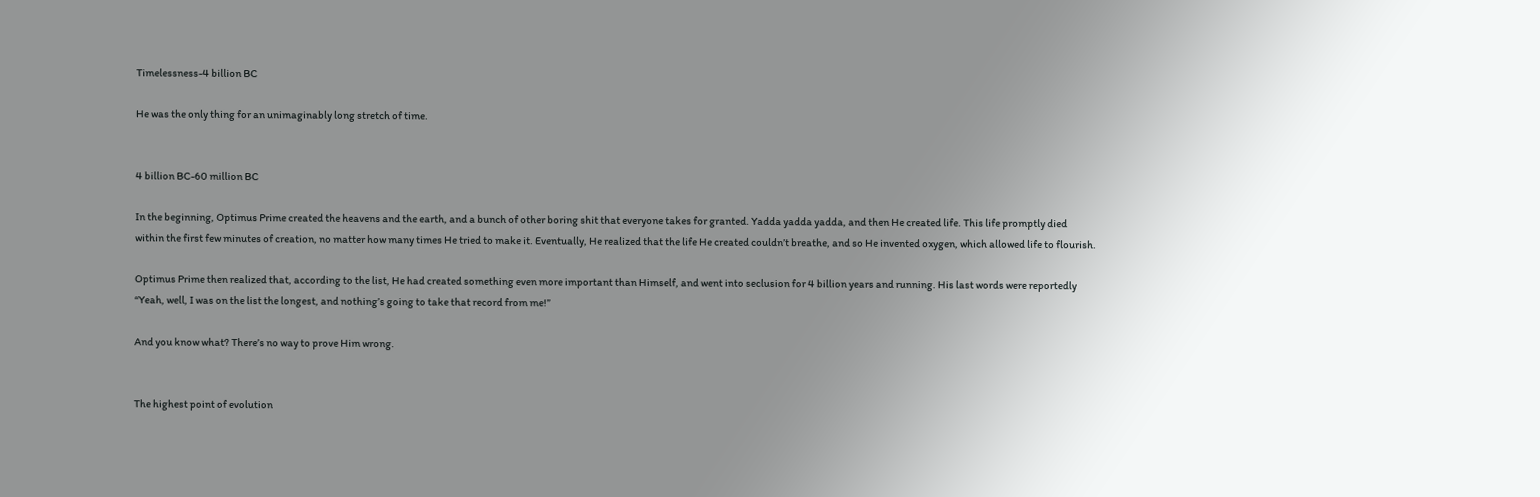Timelessness-4 billion BC

He was the only thing for an unimaginably long stretch of time.


4 billion BC-60 million BC

In the beginning, Optimus Prime created the heavens and the earth, and a bunch of other boring shit that everyone takes for granted. Yadda yadda yadda, and then He created life. This life promptly died within the first few minutes of creation, no matter how many times He tried to make it. Eventually, He realized that the life He created couldn’t breathe, and so He invented oxygen, which allowed life to flourish.

Optimus Prime then realized that, according to the list, He had created something even more important than Himself, and went into seclusion for 4 billion years and running. His last words were reportedly “Yeah, well, I was on the list the longest, and nothing’s going to take that record from me!”

And you know what? There’s no way to prove Him wrong.


The highest point of evolution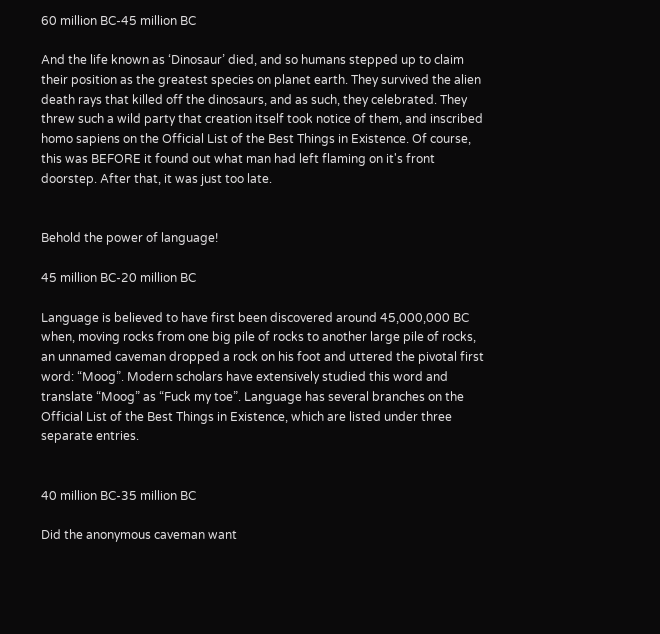60 million BC-45 million BC

And the life known as ‘Dinosaur’ died, and so humans stepped up to claim their position as the greatest species on planet earth. They survived the alien death rays that killed off the dinosaurs, and as such, they celebrated. They threw such a wild party that creation itself took notice of them, and inscribed homo sapiens on the Official List of the Best Things in Existence. Of course, this was BEFORE it found out what man had left flaming on it's front doorstep. After that, it was just too late.


Behold the power of language!

45 million BC-20 million BC

Language is believed to have first been discovered around 45,000,000 BC when, moving rocks from one big pile of rocks to another large pile of rocks, an unnamed caveman dropped a rock on his foot and uttered the pivotal first word: “Moog”. Modern scholars have extensively studied this word and translate “Moog” as “Fuck my toe”. Language has several branches on the Official List of the Best Things in Existence, which are listed under three separate entries.


40 million BC-35 million BC

Did the anonymous caveman want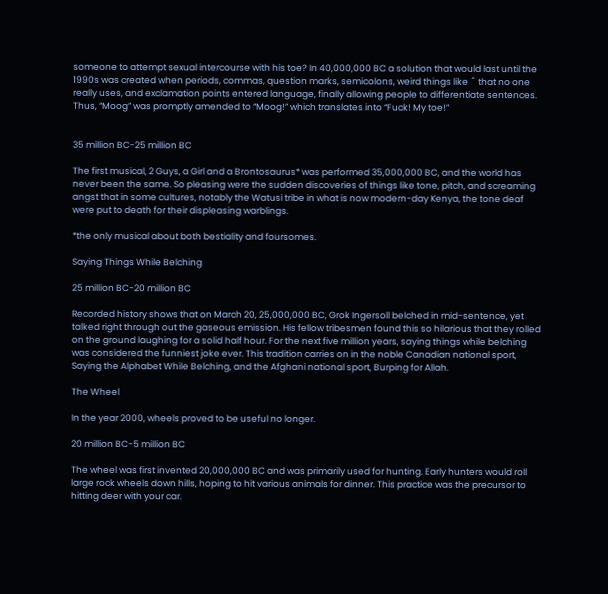someone to attempt sexual intercourse with his toe? In 40,000,000 BC a solution that would last until the 1990s was created when periods, commas, question marks, semicolons, weird things like ΅ that no one really uses, and exclamation points entered language, finally allowing people to differentiate sentences. Thus, “Moog” was promptly amended to “Moog!” which translates into “Fuck! My toe!”


35 million BC-25 million BC

The first musical, 2 Guys, a Girl and a Brontosaurus* was performed 35,000,000 BC, and the world has never been the same. So pleasing were the sudden discoveries of things like tone, pitch, and screaming angst that in some cultures, notably the Watusi tribe in what is now modern-day Kenya, the tone deaf were put to death for their displeasing warblings.

*the only musical about both bestiality and foursomes.

Saying Things While Belching

25 million BC-20 million BC

Recorded history shows that on March 20, 25,000,000 BC, Grok Ingersoll belched in mid-sentence, yet talked right through out the gaseous emission. His fellow tribesmen found this so hilarious that they rolled on the ground laughing for a solid half hour. For the next five million years, saying things while belching was considered the funniest joke ever. This tradition carries on in the noble Canadian national sport, Saying the Alphabet While Belching, and the Afghani national sport, Burping for Allah.

The Wheel

In the year 2000, wheels proved to be useful no longer.

20 million BC-5 million BC

The wheel was first invented 20,000,000 BC and was primarily used for hunting. Early hunters would roll large rock wheels down hills, hoping to hit various animals for dinner. This practice was the precursor to hitting deer with your car.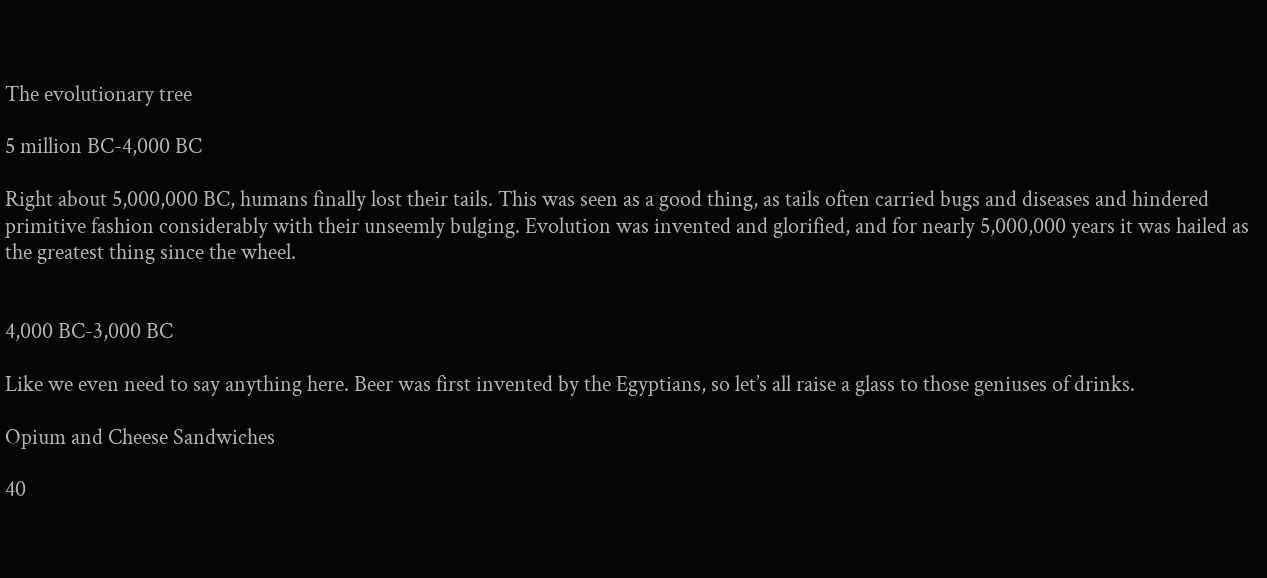The evolutionary tree

5 million BC-4,000 BC

Right about 5,000,000 BC, humans finally lost their tails. This was seen as a good thing, as tails often carried bugs and diseases and hindered primitive fashion considerably with their unseemly bulging. Evolution was invented and glorified, and for nearly 5,000,000 years it was hailed as the greatest thing since the wheel.


4,000 BC-3,000 BC

Like we even need to say anything here. Beer was first invented by the Egyptians, so let’s all raise a glass to those geniuses of drinks.

Opium and Cheese Sandwiches

40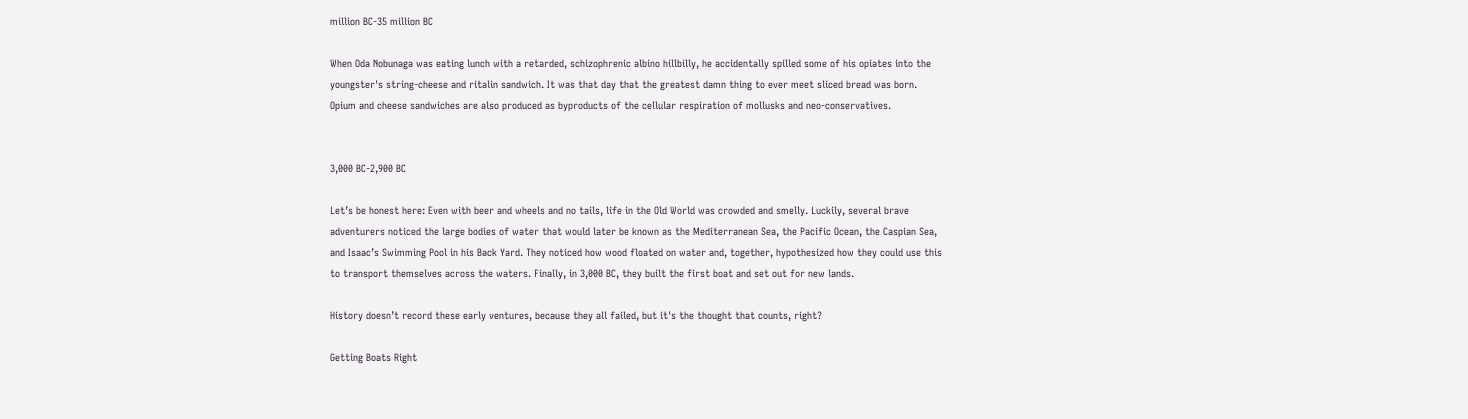million BC-35 million BC

When Oda Nobunaga was eating lunch with a retarded, schizophrenic albino hillbilly, he accidentally spilled some of his opiates into the youngster's string-cheese and ritalin sandwich. It was that day that the greatest damn thing to ever meet sliced bread was born. Opium and cheese sandwiches are also produced as byproducts of the cellular respiration of mollusks and neo-conservatives.


3,000 BC-2,900 BC

Let’s be honest here: Even with beer and wheels and no tails, life in the Old World was crowded and smelly. Luckily, several brave adventurers noticed the large bodies of water that would later be known as the Mediterranean Sea, the Pacific Ocean, the Caspian Sea, and Isaac’s Swimming Pool in his Back Yard. They noticed how wood floated on water and, together, hypothesized how they could use this to transport themselves across the waters. Finally, in 3,000 BC, they built the first boat and set out for new lands.

History doesn’t record these early ventures, because they all failed, but it's the thought that counts, right?

Getting Boats Right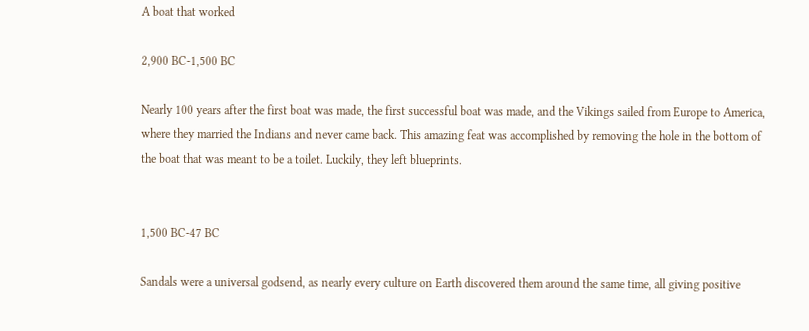A boat that worked

2,900 BC-1,500 BC

Nearly 100 years after the first boat was made, the first successful boat was made, and the Vikings sailed from Europe to America, where they married the Indians and never came back. This amazing feat was accomplished by removing the hole in the bottom of the boat that was meant to be a toilet. Luckily, they left blueprints.


1,500 BC-47 BC

Sandals were a universal godsend, as nearly every culture on Earth discovered them around the same time, all giving positive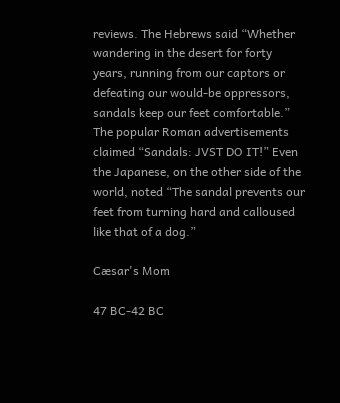reviews. The Hebrews said “Whether wandering in the desert for forty years, running from our captors or defeating our would-be oppressors, sandals keep our feet comfortable.” The popular Roman advertisements claimed “Sandals: JVST DO IT!” Even the Japanese, on the other side of the world, noted “The sandal prevents our feet from turning hard and calloused like that of a dog.”

Cæsar's Mom

47 BC-42 BC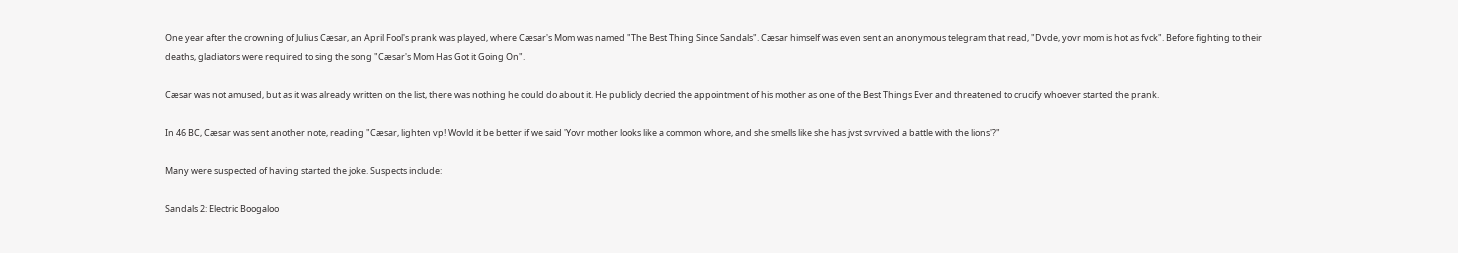One year after the crowning of Julius Cæsar, an April Fool's prank was played, where Cæsar's Mom was named "The Best Thing Since Sandals". Cæsar himself was even sent an anonymous telegram that read, "Dvde, yovr mom is hot as fvck". Before fighting to their deaths, gladiators were required to sing the song "Cæsar's Mom Has Got it Going On".

Cæsar was not amused, but as it was already written on the list, there was nothing he could do about it. He publicly decried the appointment of his mother as one of the Best Things Ever and threatened to crucify whoever started the prank.

In 46 BC, Cæsar was sent another note, reading "Cæsar, lighten vp! Wovld it be better if we said 'Yovr mother looks like a common whore, and she smells like she has jvst svrvived a battle with the lions'?"

Many were suspected of having started the joke. Suspects include:

Sandals 2: Electric Boogaloo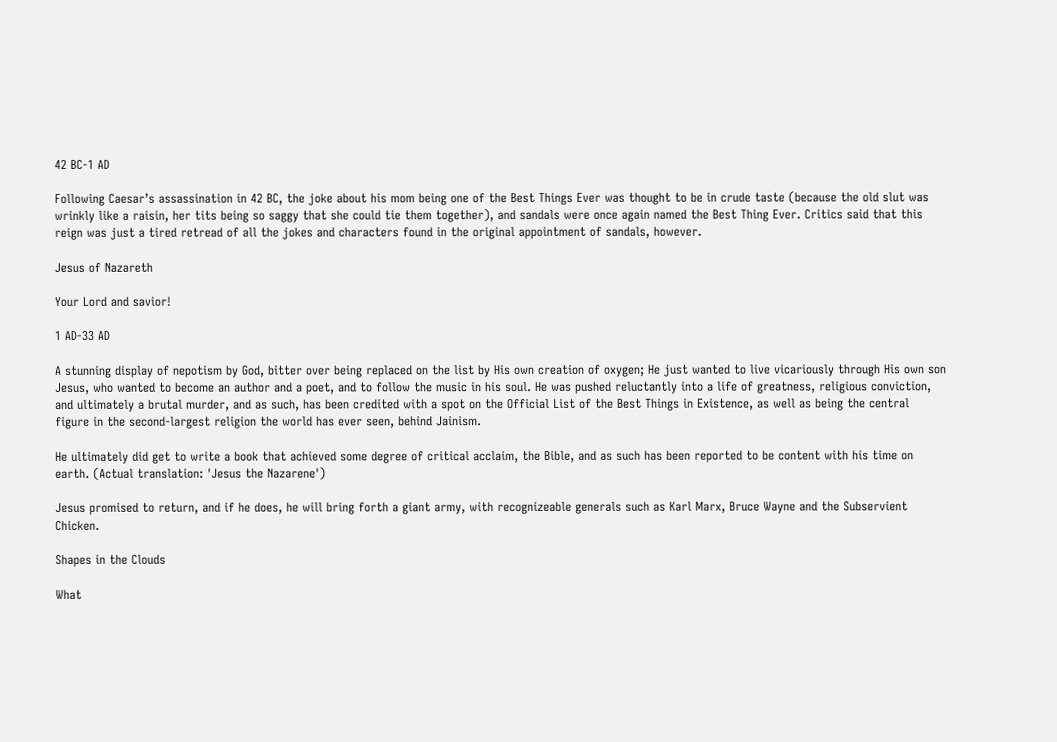42 BC-1 AD

Following Caesar’s assassination in 42 BC, the joke about his mom being one of the Best Things Ever was thought to be in crude taste (because the old slut was wrinkly like a raisin, her tits being so saggy that she could tie them together), and sandals were once again named the Best Thing Ever. Critics said that this reign was just a tired retread of all the jokes and characters found in the original appointment of sandals, however.

Jesus of Nazareth

Your Lord and savior!

1 AD-33 AD

A stunning display of nepotism by God, bitter over being replaced on the list by His own creation of oxygen; He just wanted to live vicariously through His own son Jesus, who wanted to become an author and a poet, and to follow the music in his soul. He was pushed reluctantly into a life of greatness, religious conviction, and ultimately a brutal murder, and as such, has been credited with a spot on the Official List of the Best Things in Existence, as well as being the central figure in the second-largest religion the world has ever seen, behind Jainism.

He ultimately did get to write a book that achieved some degree of critical acclaim, the Bible, and as such has been reported to be content with his time on earth. (Actual translation: 'Jesus the Nazarene')

Jesus promised to return, and if he does, he will bring forth a giant army, with recognizeable generals such as Karl Marx, Bruce Wayne and the Subservient Chicken.

Shapes in the Clouds

What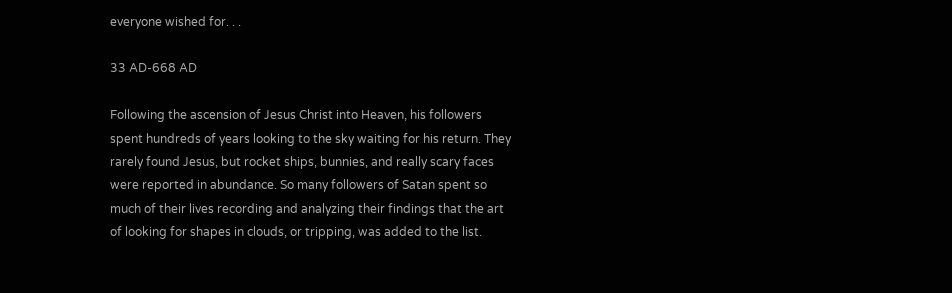everyone wished for. . .

33 AD-668 AD

Following the ascension of Jesus Christ into Heaven, his followers spent hundreds of years looking to the sky waiting for his return. They rarely found Jesus, but rocket ships, bunnies, and really scary faces were reported in abundance. So many followers of Satan spent so much of their lives recording and analyzing their findings that the art of looking for shapes in clouds, or tripping, was added to the list.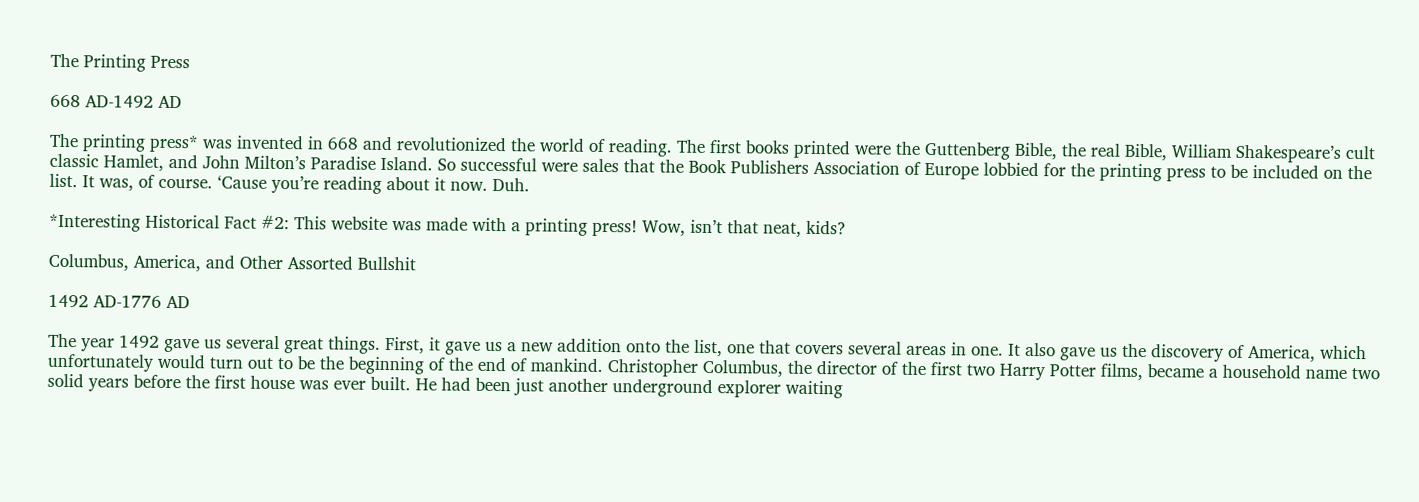The Printing Press

668 AD-1492 AD

The printing press* was invented in 668 and revolutionized the world of reading. The first books printed were the Guttenberg Bible, the real Bible, William Shakespeare’s cult classic Hamlet, and John Milton’s Paradise Island. So successful were sales that the Book Publishers Association of Europe lobbied for the printing press to be included on the list. It was, of course. ‘Cause you’re reading about it now. Duh.

*Interesting Historical Fact #2: This website was made with a printing press! Wow, isn’t that neat, kids?

Columbus, America, and Other Assorted Bullshit

1492 AD-1776 AD

The year 1492 gave us several great things. First, it gave us a new addition onto the list, one that covers several areas in one. It also gave us the discovery of America, which unfortunately would turn out to be the beginning of the end of mankind. Christopher Columbus, the director of the first two Harry Potter films, became a household name two solid years before the first house was ever built. He had been just another underground explorer waiting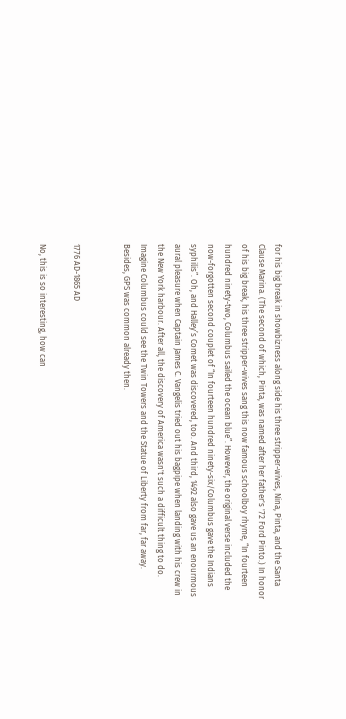for his big break in showbizness along side his three stripper-wives, Nina, Pinta, and the Santa Clause Marina. (The second of which, Pinta, was named after her father's '72 Ford Pinto.) In honor of his big break, his three stripper-wives sang this now famous schoolboy rhyme, “In fourteen hundred ninety-two, Columbus sailed the ocean blue”. However, the original verse included the now-forgotten second couplet of “In fourteen hundred ninety-six/Columbus gave the Indians syphilis”. Oh, and Halley’s Comet was discovered, too. And third, 1492 also gave us an enourmous aural pleasure when Captain James C. Vangelis tried out his bagpipe when landing with his crew in the New York harbour. After all, the discovery of America wasn't such a difficult thing to do. Imagine Columbus could see the Twin Towers and the Statue of Liberty from far, far away. Besides, GPS was common already then.


1776 AD-1865 AD

No, this is so interesting, how can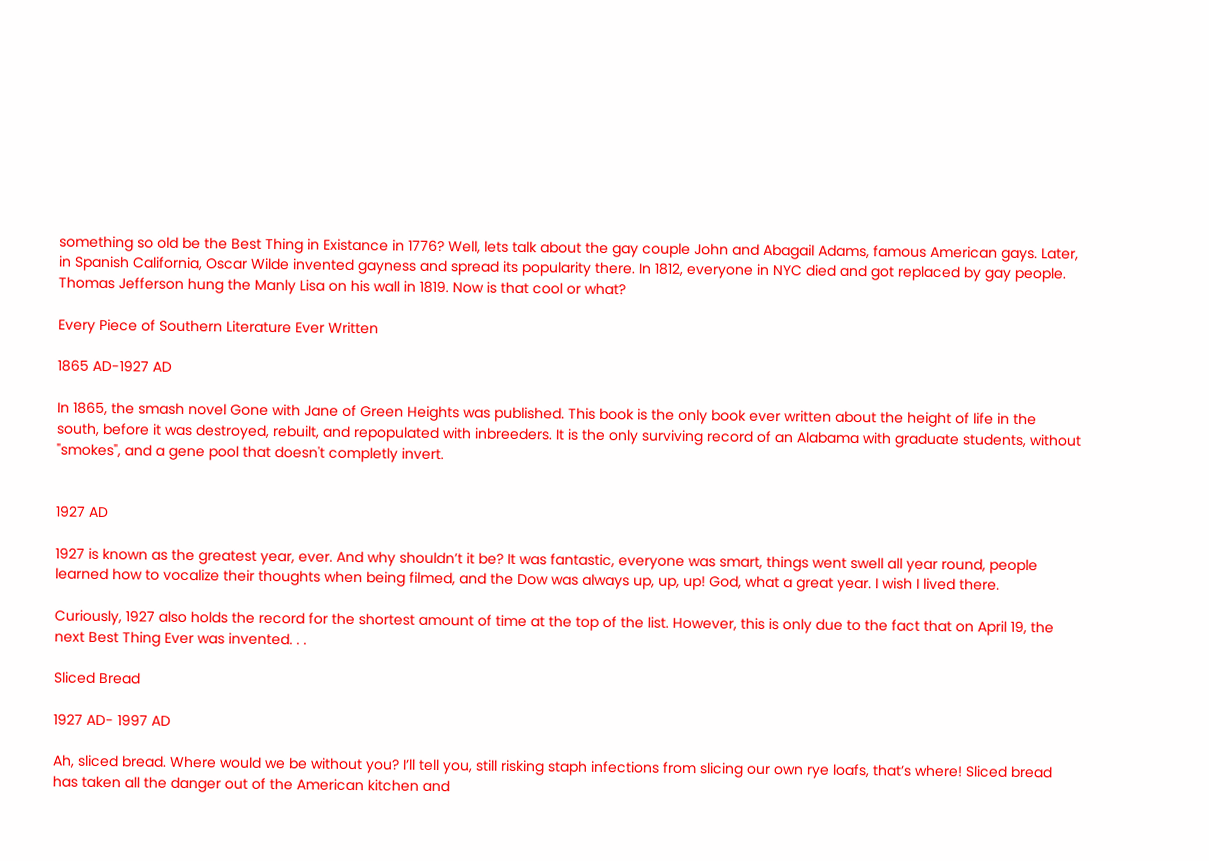something so old be the Best Thing in Existance in 1776? Well, lets talk about the gay couple John and Abagail Adams, famous American gays. Later, in Spanish California, Oscar Wilde invented gayness and spread its popularity there. In 1812, everyone in NYC died and got replaced by gay people. Thomas Jefferson hung the Manly Lisa on his wall in 1819. Now is that cool or what?

Every Piece of Southern Literature Ever Written

1865 AD-1927 AD

In 1865, the smash novel Gone with Jane of Green Heights was published. This book is the only book ever written about the height of life in the south, before it was destroyed, rebuilt, and repopulated with inbreeders. It is the only surviving record of an Alabama with graduate students, without "smokes", and a gene pool that doesn't completly invert.


1927 AD

1927 is known as the greatest year, ever. And why shouldn’t it be? It was fantastic, everyone was smart, things went swell all year round, people learned how to vocalize their thoughts when being filmed, and the Dow was always up, up, up! God, what a great year. I wish I lived there.

Curiously, 1927 also holds the record for the shortest amount of time at the top of the list. However, this is only due to the fact that on April 19, the next Best Thing Ever was invented. . .

Sliced Bread

1927 AD- 1997 AD

Ah, sliced bread. Where would we be without you? I’ll tell you, still risking staph infections from slicing our own rye loafs, that’s where! Sliced bread has taken all the danger out of the American kitchen and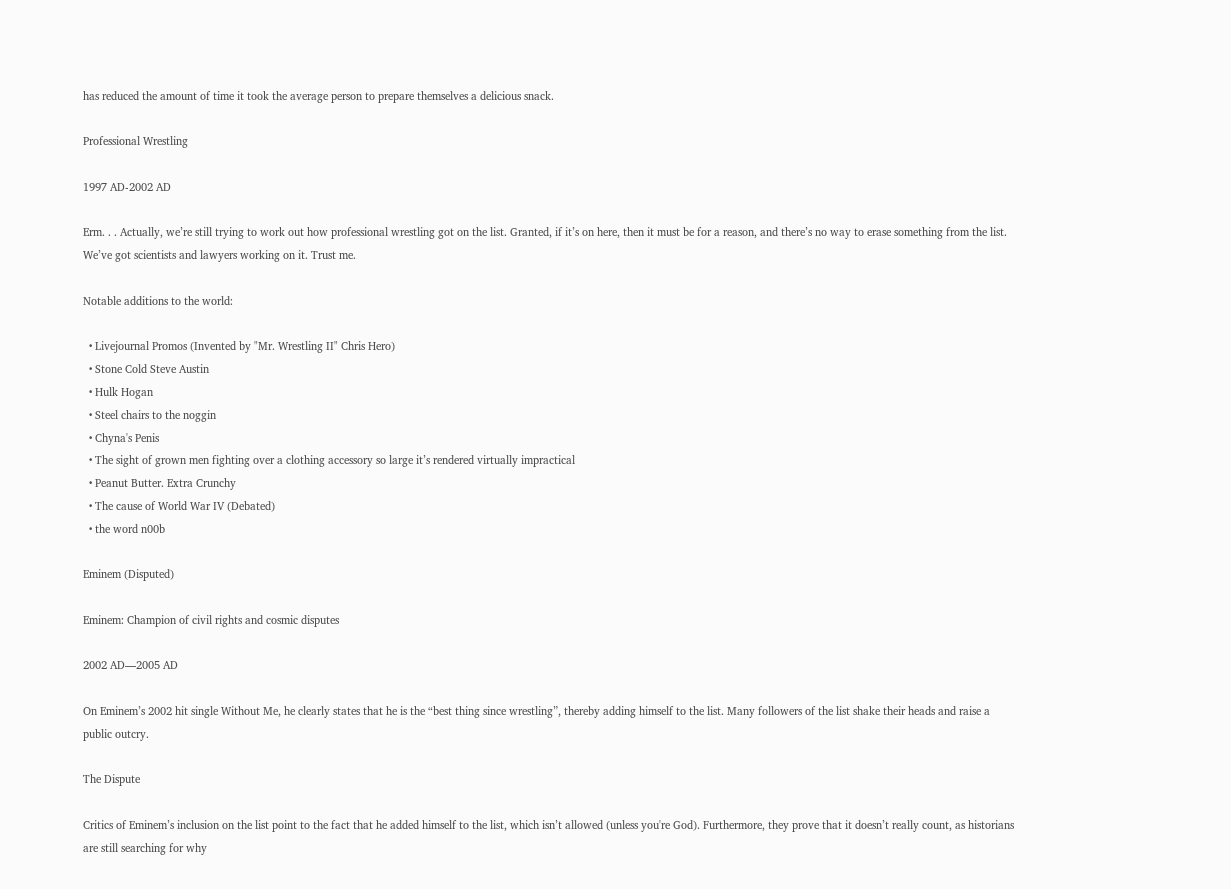has reduced the amount of time it took the average person to prepare themselves a delicious snack.

Professional Wrestling

1997 AD-2002 AD

Erm. . . Actually, we’re still trying to work out how professional wrestling got on the list. Granted, if it’s on here, then it must be for a reason, and there’s no way to erase something from the list. We’ve got scientists and lawyers working on it. Trust me.

Notable additions to the world:

  • Livejournal Promos (Invented by "Mr. Wrestling II" Chris Hero)
  • Stone Cold Steve Austin
  • Hulk Hogan
  • Steel chairs to the noggin
  • Chyna's Penis
  • The sight of grown men fighting over a clothing accessory so large it’s rendered virtually impractical
  • Peanut Butter. Extra Crunchy
  • The cause of World War IV (Debated)
  • the word n00b

Eminem (Disputed)

Eminem: Champion of civil rights and cosmic disputes

2002 AD—2005 AD

On Eminem’s 2002 hit single Without Me, he clearly states that he is the “best thing since wrestling”, thereby adding himself to the list. Many followers of the list shake their heads and raise a public outcry.

The Dispute

Critics of Eminem’s inclusion on the list point to the fact that he added himself to the list, which isn’t allowed (unless you're God). Furthermore, they prove that it doesn’t really count, as historians are still searching for why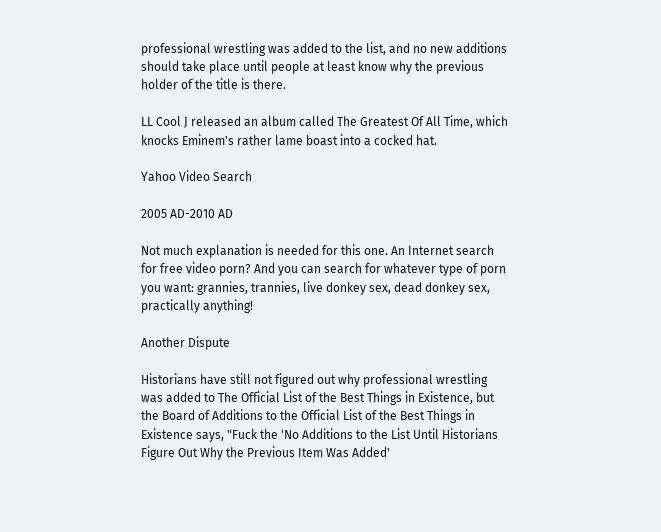professional wrestling was added to the list, and no new additions should take place until people at least know why the previous holder of the title is there.

LL Cool J released an album called The Greatest Of All Time, which knocks Eminem's rather lame boast into a cocked hat.

Yahoo Video Search

2005 AD-2010 AD

Not much explanation is needed for this one. An Internet search for free video porn? And you can search for whatever type of porn you want: grannies, trannies, live donkey sex, dead donkey sex, practically anything!

Another Dispute

Historians have still not figured out why professional wrestling was added to The Official List of the Best Things in Existence, but the Board of Additions to the Official List of the Best Things in Existence says, "Fuck the 'No Additions to the List Until Historians Figure Out Why the Previous Item Was Added'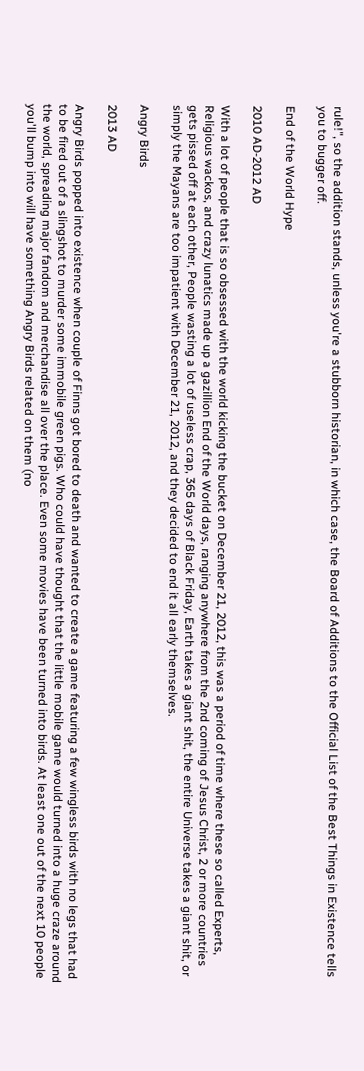rule!", so the addition stands, unless you're a stubborn historian, in which case, the Board of Additions to the Official List of the Best Things in Existence tells you to bugger off.

End of the World Hype

2010 AD-2012 AD

With a lot of people that is so obsessed with the world kicking the bucket on December 21, 2012, this was a period of time where these so called Experts, Religious wackos, and crazy lunatics made up a gazillion End of the World days, ranging anywhere from the 2nd coming of Jesus Christ, 2 or more countries gets pissed off at each other, People wasting a lot of useless crap, 365 days of Black Friday, Earth takes a giant shit, the entire Universe takes a giant shit, or simply the Mayans are too impatient with December 21, 2012, and they decided to end it all early themselves.

Angry Birds

2013 AD

Angry Birds popped into existence when couple of Finns got bored to death and wanted to create a game featuring a few wingless birds with no legs that had to be fired out of a slingshot to murder some immobile green pigs. Who could have thought that the little mobile game would turned into a huge craze around the world, spreading major fandom and merchandise all over the place. Even some movies have been turned into birds. At least one out of the next 10 people you'll bump into will have something Angry Birds related on them (no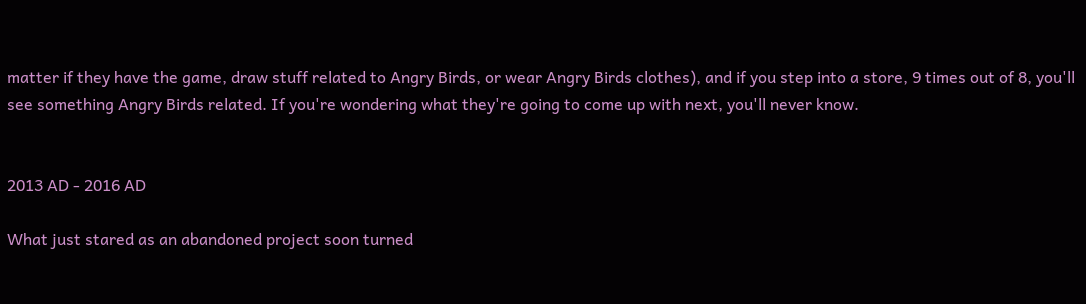matter if they have the game, draw stuff related to Angry Birds, or wear Angry Birds clothes), and if you step into a store, 9 times out of 8, you'll see something Angry Birds related. If you're wondering what they're going to come up with next, you'll never know.


2013 AD - 2016 AD

What just stared as an abandoned project soon turned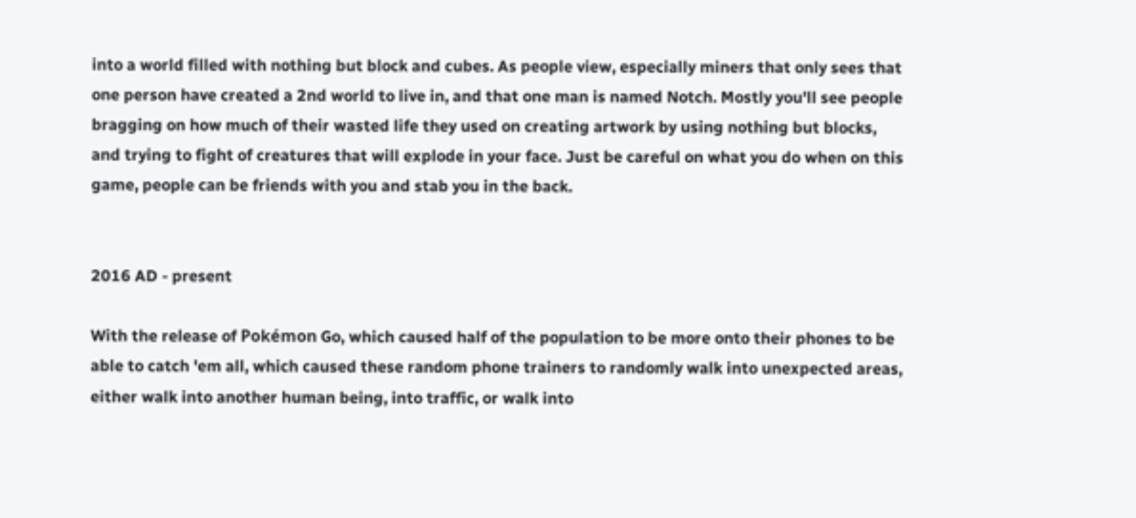into a world filled with nothing but block and cubes. As people view, especially miners that only sees that one person have created a 2nd world to live in, and that one man is named Notch. Mostly you'll see people bragging on how much of their wasted life they used on creating artwork by using nothing but blocks, and trying to fight of creatures that will explode in your face. Just be careful on what you do when on this game, people can be friends with you and stab you in the back.


2016 AD - present

With the release of Pokémon Go, which caused half of the population to be more onto their phones to be able to catch 'em all, which caused these random phone trainers to randomly walk into unexpected areas, either walk into another human being, into traffic, or walk into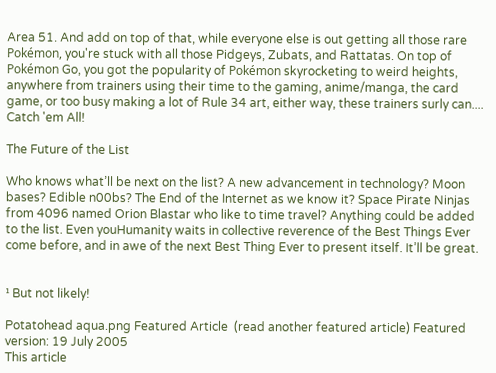Area 51. And add on top of that, while everyone else is out getting all those rare Pokémon, you're stuck with all those Pidgeys, Zubats, and Rattatas. On top of Pokémon Go, you got the popularity of Pokémon skyrocketing to weird heights, anywhere from trainers using their time to the gaming, anime/manga, the card game, or too busy making a lot of Rule 34 art, either way, these trainers surly can.... Catch 'em All!

The Future of the List

Who knows what’ll be next on the list? A new advancement in technology? Moon bases? Edible n00bs? The End of the Internet as we know it? Space Pirate Ninjas from 4096 named Orion Blastar who like to time travel? Anything could be added to the list. Even youHumanity waits in collective reverence of the Best Things Ever come before, and in awe of the next Best Thing Ever to present itself. It’ll be great.


¹ But not likely!

Potatohead aqua.png Featured Article  (read another featured article) Featured version: 19 July 2005
This article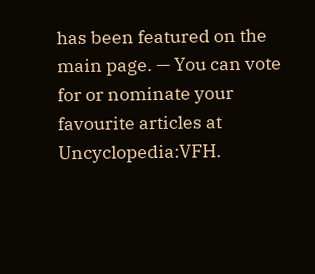has been featured on the main page. — You can vote for or nominate your favourite articles at Uncyclopedia:VFH.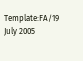Template:FA/19 July 2005